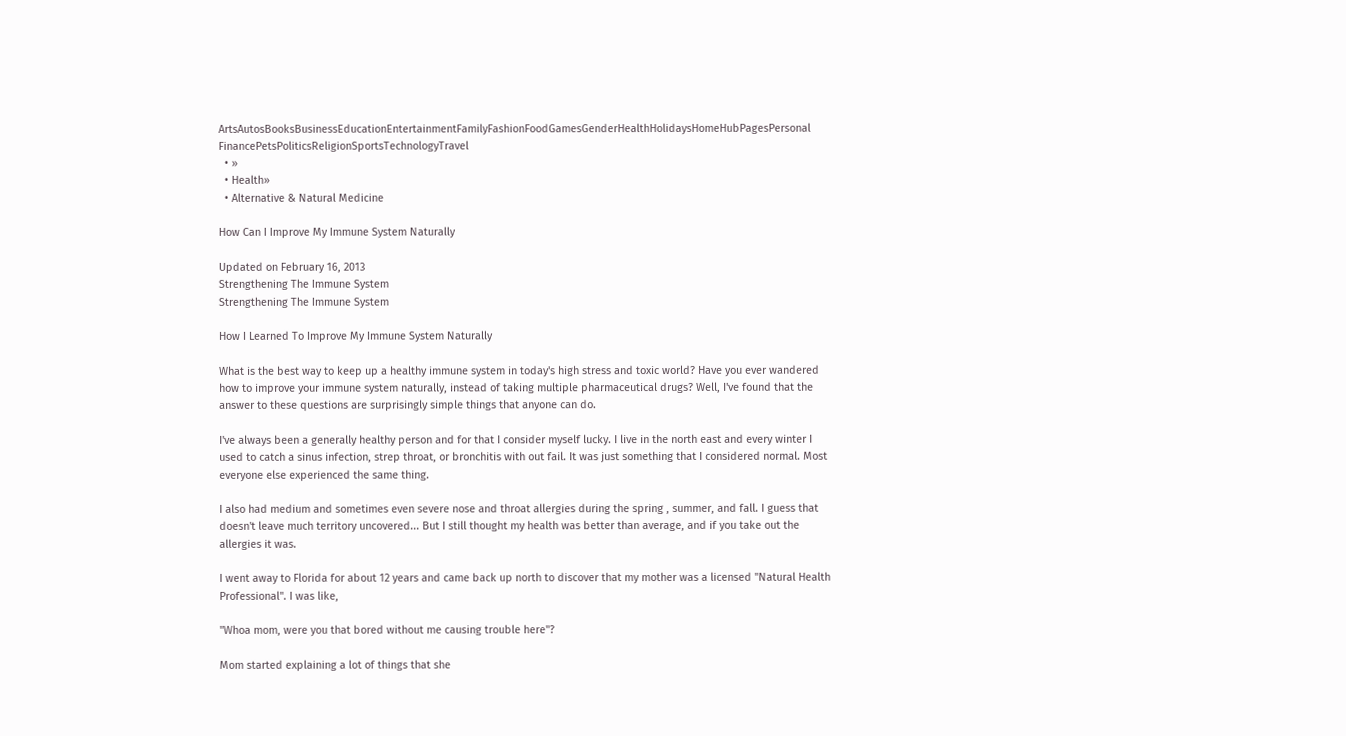ArtsAutosBooksBusinessEducationEntertainmentFamilyFashionFoodGamesGenderHealthHolidaysHomeHubPagesPersonal FinancePetsPoliticsReligionSportsTechnologyTravel
  • »
  • Health»
  • Alternative & Natural Medicine

How Can I Improve My Immune System Naturally

Updated on February 16, 2013
Strengthening The Immune System
Strengthening The Immune System

How I Learned To Improve My Immune System Naturally

What is the best way to keep up a healthy immune system in today's high stress and toxic world? Have you ever wandered how to improve your immune system naturally, instead of taking multiple pharmaceutical drugs? Well, I've found that the answer to these questions are surprisingly simple things that anyone can do.

I've always been a generally healthy person and for that I consider myself lucky. I live in the north east and every winter I used to catch a sinus infection, strep throat, or bronchitis with out fail. It was just something that I considered normal. Most everyone else experienced the same thing.

I also had medium and sometimes even severe nose and throat allergies during the spring , summer, and fall. I guess that doesn't leave much territory uncovered... But I still thought my health was better than average, and if you take out the allergies it was.

I went away to Florida for about 12 years and came back up north to discover that my mother was a licensed "Natural Health Professional". I was like,

"Whoa mom, were you that bored without me causing trouble here"?

Mom started explaining a lot of things that she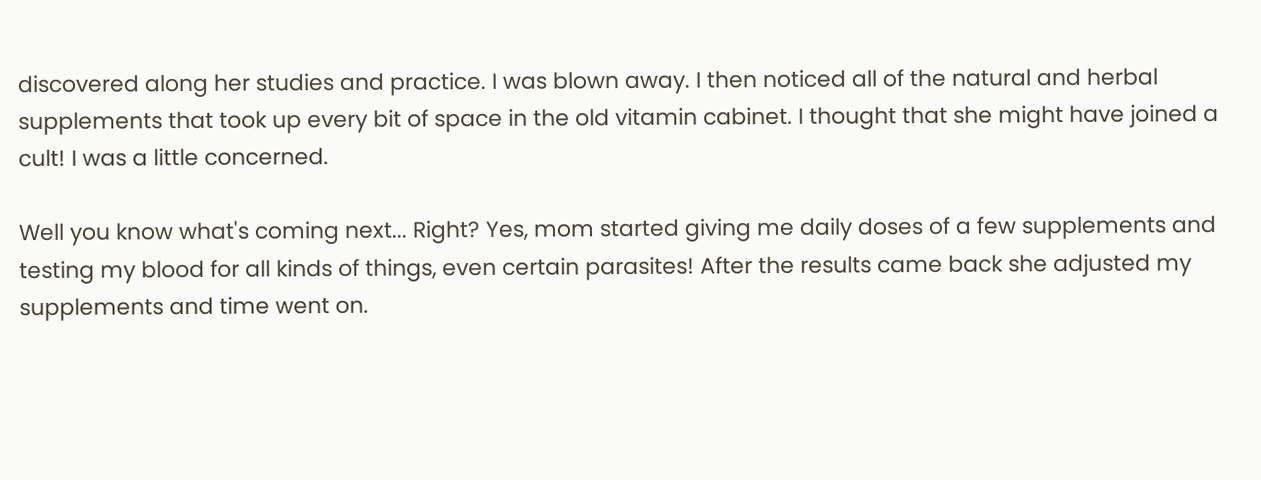discovered along her studies and practice. I was blown away. I then noticed all of the natural and herbal supplements that took up every bit of space in the old vitamin cabinet. I thought that she might have joined a cult! I was a little concerned.

Well you know what's coming next... Right? Yes, mom started giving me daily doses of a few supplements and testing my blood for all kinds of things, even certain parasites! After the results came back she adjusted my supplements and time went on.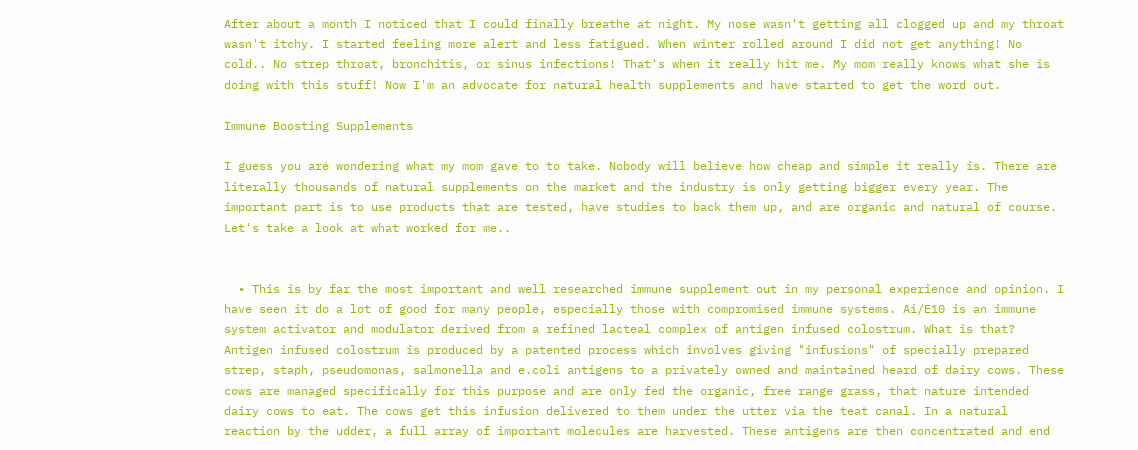After about a month I noticed that I could finally breathe at night. My nose wasn't getting all clogged up and my throat wasn't itchy. I started feeling more alert and less fatigued. When winter rolled around I did not get anything! No cold.. No strep throat, bronchitis, or sinus infections! That's when it really hit me. My mom really knows what she is doing with this stuff! Now I'm an advocate for natural health supplements and have started to get the word out.

Immune Boosting Supplements

I guess you are wondering what my mom gave to to take. Nobody will believe how cheap and simple it really is. There are literally thousands of natural supplements on the market and the industry is only getting bigger every year. The important part is to use products that are tested, have studies to back them up, and are organic and natural of course. Let's take a look at what worked for me..


  • This is by far the most important and well researched immune supplement out in my personal experience and opinion. I have seen it do a lot of good for many people, especially those with compromised immune systems. Ai/E10 is an immune system activator and modulator derived from a refined lacteal complex of antigen infused colostrum. What is that? Antigen infused colostrum is produced by a patented process which involves giving "infusions" of specially prepared strep, staph, pseudomonas, salmonella and e.coli antigens to a privately owned and maintained heard of dairy cows. These cows are managed specifically for this purpose and are only fed the organic, free range grass, that nature intended dairy cows to eat. The cows get this infusion delivered to them under the utter via the teat canal. In a natural reaction by the udder, a full array of important molecules are harvested. These antigens are then concentrated and end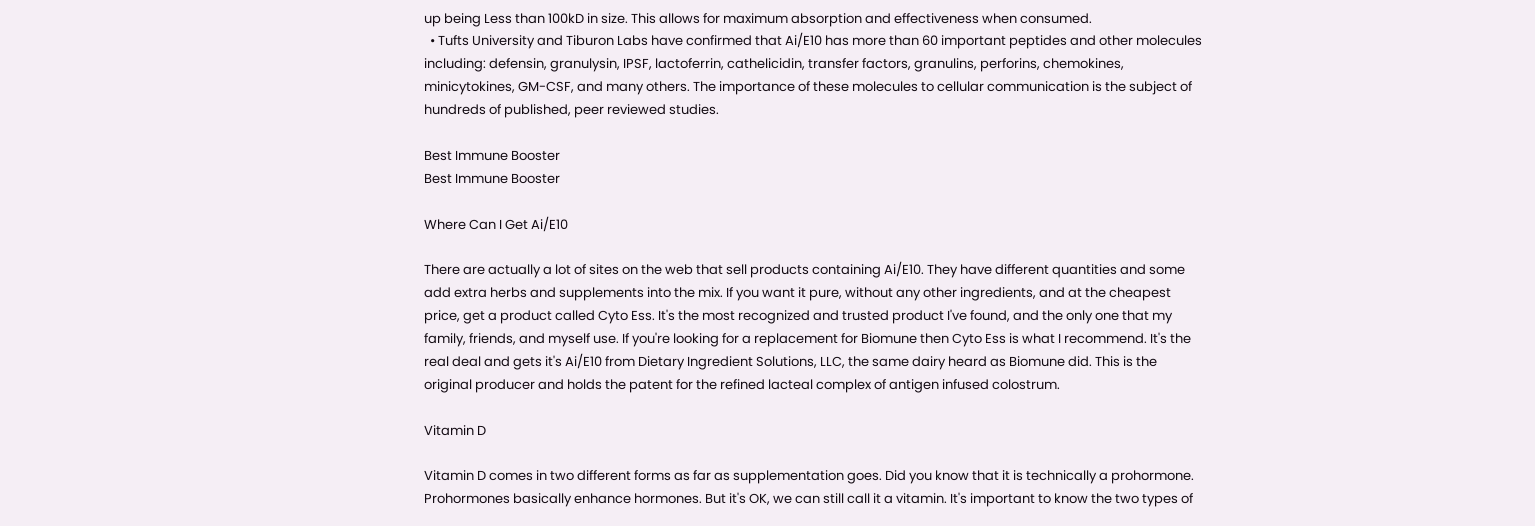up being Less than 100kD in size. This allows for maximum absorption and effectiveness when consumed.
  • Tufts University and Tiburon Labs have confirmed that Ai/E10 has more than 60 important peptides and other molecules including: defensin, granulysin, IPSF, lactoferrin, cathelicidin, transfer factors, granulins, perforins, chemokines, minicytokines, GM-CSF, and many others. The importance of these molecules to cellular communication is the subject of hundreds of published, peer reviewed studies.

Best Immune Booster
Best Immune Booster

Where Can I Get Ai/E10

There are actually a lot of sites on the web that sell products containing Ai/E10. They have different quantities and some add extra herbs and supplements into the mix. If you want it pure, without any other ingredients, and at the cheapest price, get a product called Cyto Ess. It's the most recognized and trusted product I've found, and the only one that my family, friends, and myself use. If you're looking for a replacement for Biomune then Cyto Ess is what I recommend. It's the real deal and gets it's Ai/E10 from Dietary Ingredient Solutions, LLC, the same dairy heard as Biomune did. This is the original producer and holds the patent for the refined lacteal complex of antigen infused colostrum.

Vitamin D

Vitamin D comes in two different forms as far as supplementation goes. Did you know that it is technically a prohormone. Prohormones basically enhance hormones. But it's OK, we can still call it a vitamin. It's important to know the two types of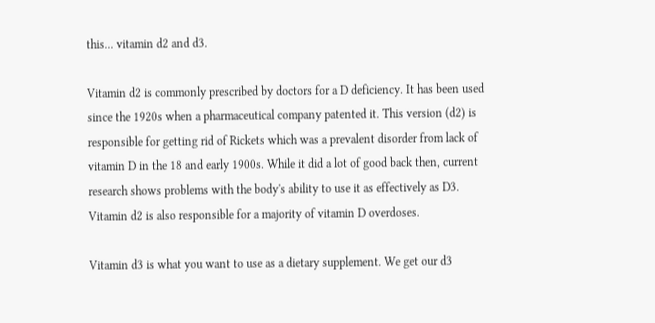this... vitamin d2 and d3.

Vitamin d2 is commonly prescribed by doctors for a D deficiency. It has been used since the 1920s when a pharmaceutical company patented it. This version (d2) is responsible for getting rid of Rickets which was a prevalent disorder from lack of vitamin D in the 18 and early 1900s. While it did a lot of good back then, current research shows problems with the body's ability to use it as effectively as D3. Vitamin d2 is also responsible for a majority of vitamin D overdoses.

Vitamin d3 is what you want to use as a dietary supplement. We get our d3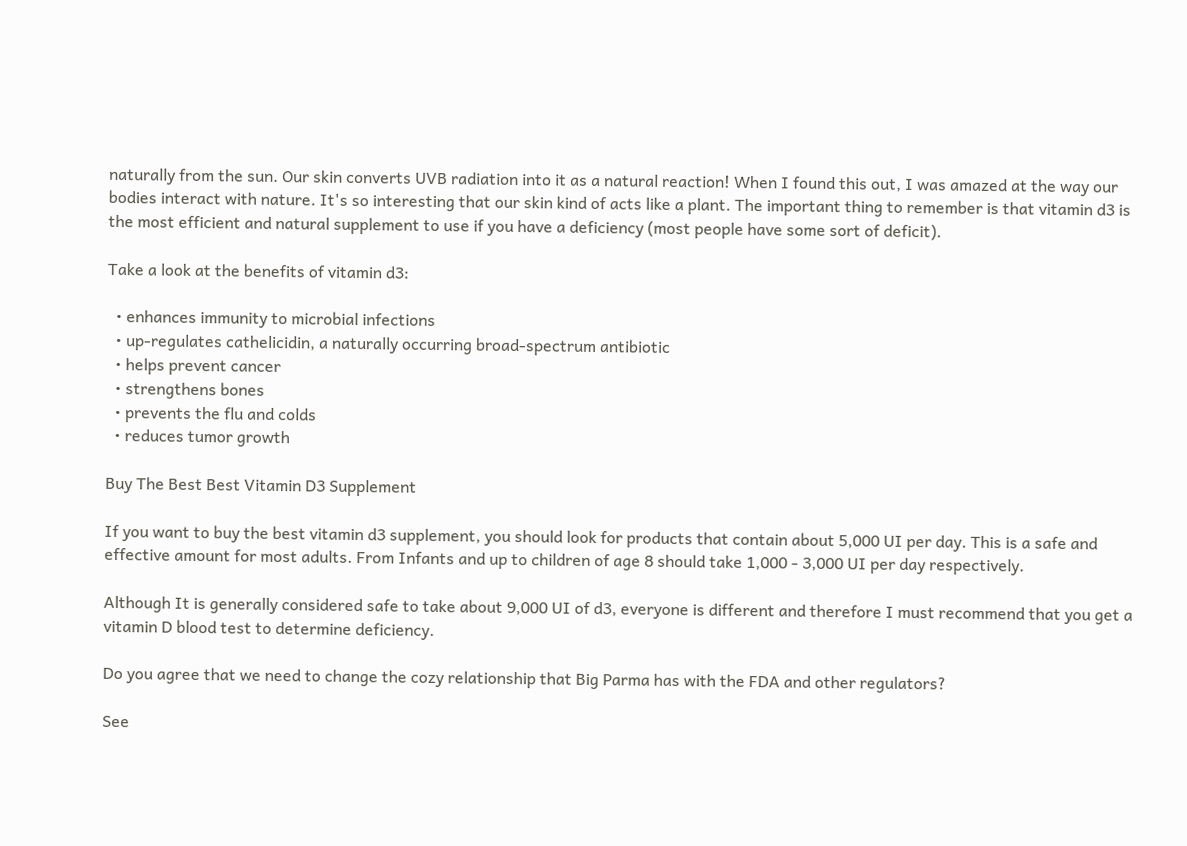naturally from the sun. Our skin converts UVB radiation into it as a natural reaction! When I found this out, I was amazed at the way our bodies interact with nature. It's so interesting that our skin kind of acts like a plant. The important thing to remember is that vitamin d3 is the most efficient and natural supplement to use if you have a deficiency (most people have some sort of deficit).

Take a look at the benefits of vitamin d3:

  • enhances immunity to microbial infections
  • up-regulates cathelicidin, a naturally occurring broad-spectrum antibiotic
  • helps prevent cancer
  • strengthens bones
  • prevents the flu and colds
  • reduces tumor growth

Buy The Best Best Vitamin D3 Supplement

If you want to buy the best vitamin d3 supplement, you should look for products that contain about 5,000 UI per day. This is a safe and effective amount for most adults. From Infants and up to children of age 8 should take 1,000 - 3,000 UI per day respectively.

Although It is generally considered safe to take about 9,000 UI of d3, everyone is different and therefore I must recommend that you get a vitamin D blood test to determine deficiency.

Do you agree that we need to change the cozy relationship that Big Parma has with the FDA and other regulators?

See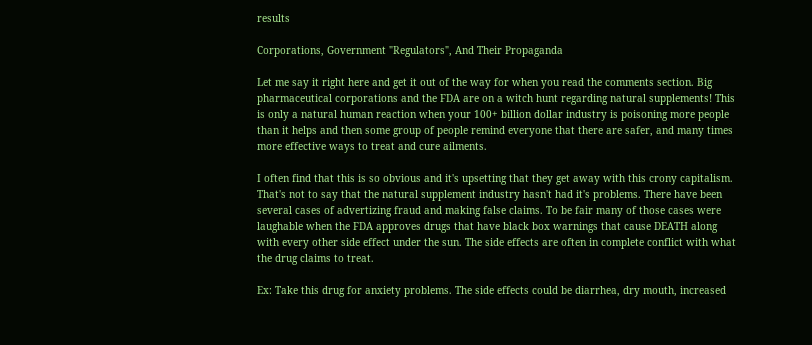results

Corporations, Government "Regulators", And Their Propaganda

Let me say it right here and get it out of the way for when you read the comments section. Big pharmaceutical corporations and the FDA are on a witch hunt regarding natural supplements! This is only a natural human reaction when your 100+ billion dollar industry is poisoning more people than it helps and then some group of people remind everyone that there are safer, and many times more effective ways to treat and cure ailments.

I often find that this is so obvious and it's upsetting that they get away with this crony capitalism. That's not to say that the natural supplement industry hasn't had it's problems. There have been several cases of advertizing fraud and making false claims. To be fair many of those cases were laughable when the FDA approves drugs that have black box warnings that cause DEATH along with every other side effect under the sun. The side effects are often in complete conflict with what the drug claims to treat.

Ex: Take this drug for anxiety problems. The side effects could be diarrhea, dry mouth, increased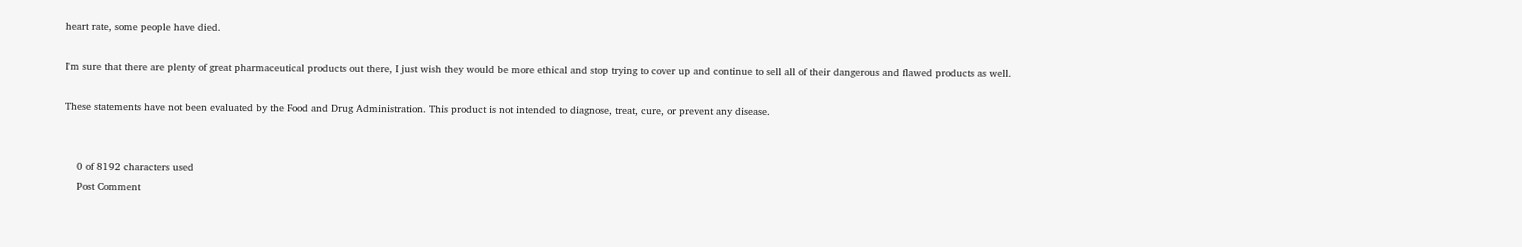heart rate, some people have died.

I'm sure that there are plenty of great pharmaceutical products out there, I just wish they would be more ethical and stop trying to cover up and continue to sell all of their dangerous and flawed products as well.

These statements have not been evaluated by the Food and Drug Administration. This product is not intended to diagnose, treat, cure, or prevent any disease.


    0 of 8192 characters used
    Post Comment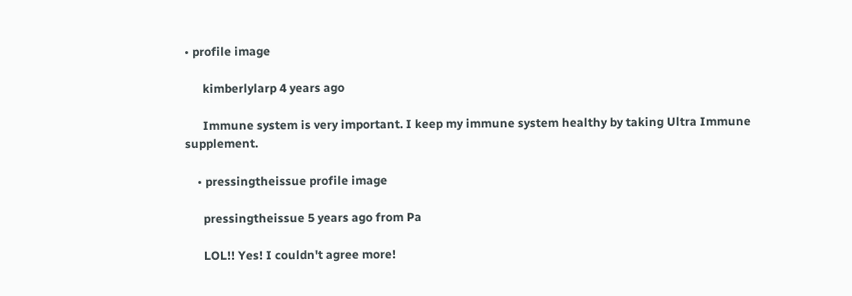• profile image

      kimberlylarp 4 years ago

      Immune system is very important. I keep my immune system healthy by taking Ultra Immune supplement.

    • pressingtheissue profile image

      pressingtheissue 5 years ago from Pa

      LOL!! Yes! I couldn't agree more!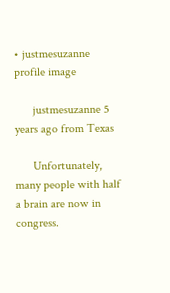• justmesuzanne profile image

      justmesuzanne 5 years ago from Texas

      Unfortunately, many people with half a brain are now in congress.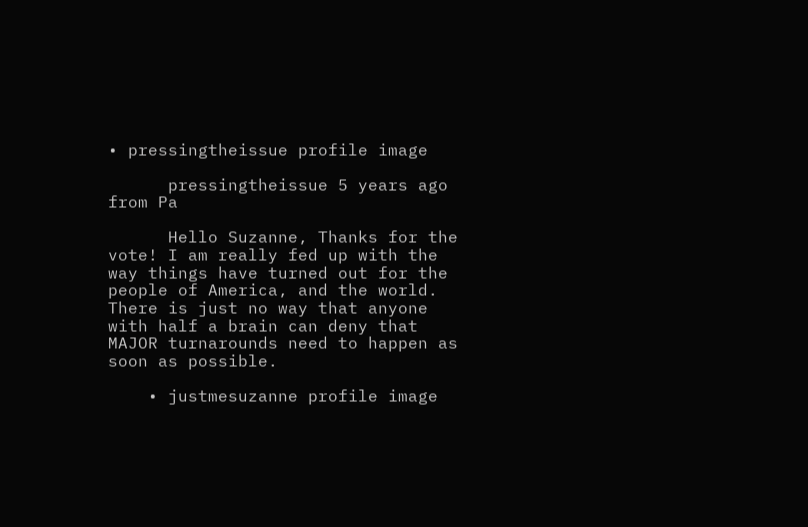• pressingtheissue profile image

      pressingtheissue 5 years ago from Pa

      Hello Suzanne, Thanks for the vote! I am really fed up with the way things have turned out for the people of America, and the world. There is just no way that anyone with half a brain can deny that MAJOR turnarounds need to happen as soon as possible.

    • justmesuzanne profile image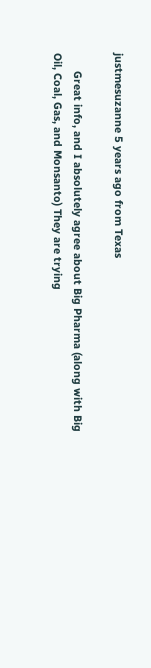justmesuzanne 5 years ago from Texas

      Great info, and I absolutely agree about Big Pharma (along with Big Oil, Coal, Gas, and Monsanto) They are trying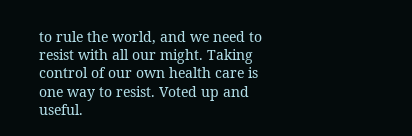to rule the world, and we need to resist with all our might. Taking control of our own health care is one way to resist. Voted up and useful.